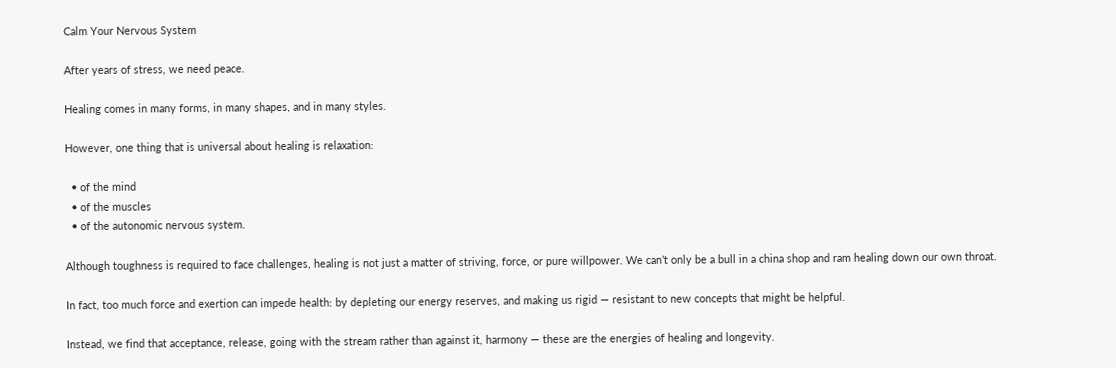Calm Your Nervous System

After years of stress, we need peace.

Healing comes in many forms, in many shapes, and in many styles.

However, one thing that is universal about healing is relaxation:

  • of the mind
  • of the muscles
  • of the autonomic nervous system.

Although toughness is required to face challenges, healing is not just a matter of striving, force, or pure willpower. We can’t only be a bull in a china shop and ram healing down our own throat.

In fact, too much force and exertion can impede health: by depleting our energy reserves, and making us rigid — resistant to new concepts that might be helpful.

Instead, we find that acceptance, release, going with the stream rather than against it, harmony — these are the energies of healing and longevity.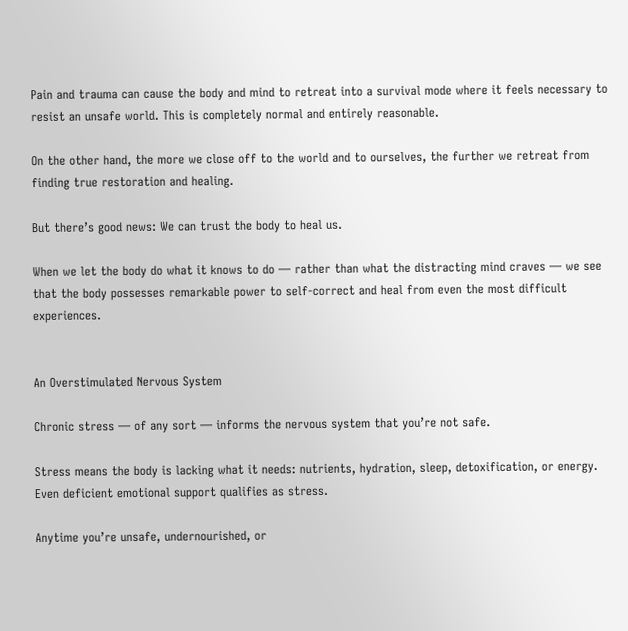Pain and trauma can cause the body and mind to retreat into a survival mode where it feels necessary to resist an unsafe world. This is completely normal and entirely reasonable.

On the other hand, the more we close off to the world and to ourselves, the further we retreat from finding true restoration and healing.

But there’s good news: We can trust the body to heal us.

When we let the body do what it knows to do — rather than what the distracting mind craves — we see that the body possesses remarkable power to self-correct and heal from even the most difficult experiences.


An Overstimulated Nervous System

Chronic stress — of any sort — informs the nervous system that you’re not safe.

Stress means the body is lacking what it needs: nutrients, hydration, sleep, detoxification, or energy. Even deficient emotional support qualifies as stress.

Anytime you’re unsafe, undernourished, or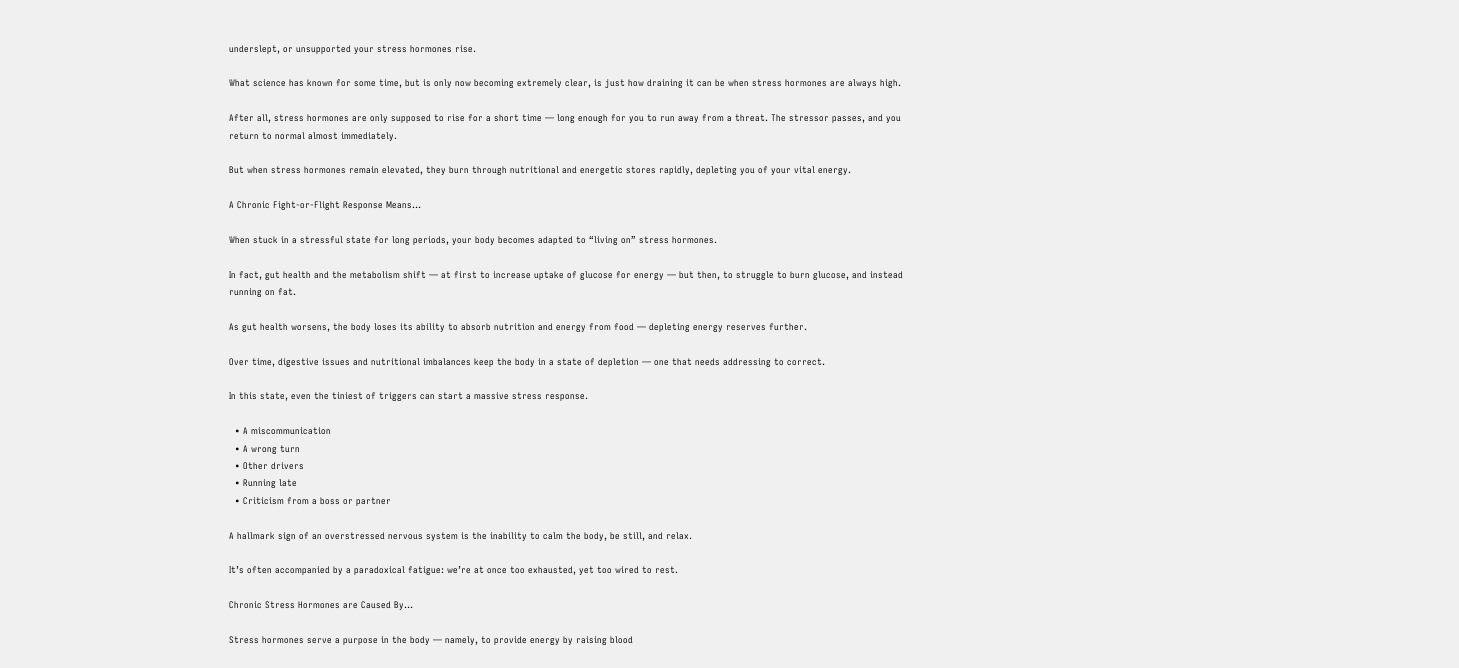underslept, or unsupported your stress hormones rise.

What science has known for some time, but is only now becoming extremely clear, is just how draining it can be when stress hormones are always high.

After all, stress hormones are only supposed to rise for a short time — long enough for you to run away from a threat. The stressor passes, and you return to normal almost immediately.

But when stress hormones remain elevated, they burn through nutritional and energetic stores rapidly, depleting you of your vital energy.

A Chronic Fight-or-Flight Response Means…

When stuck in a stressful state for long periods, your body becomes adapted to “living on” stress hormones.

In fact, gut health and the metabolism shift — at first to increase uptake of glucose for energy — but then, to struggle to burn glucose, and instead running on fat.

As gut health worsens, the body loses its ability to absorb nutrition and energy from food — depleting energy reserves further.

Over time, digestive issues and nutritional imbalances keep the body in a state of depletion — one that needs addressing to correct.

In this state, even the tiniest of triggers can start a massive stress response.

  • A miscommunication
  • A wrong turn
  • Other drivers
  • Running late
  • Criticism from a boss or partner

A hallmark sign of an overstressed nervous system is the inability to calm the body, be still, and relax.

It’s often accompanied by a paradoxical fatigue: we’re at once too exhausted, yet too wired to rest.

Chronic Stress Hormones are Caused By…

Stress hormones serve a purpose in the body — namely, to provide energy by raising blood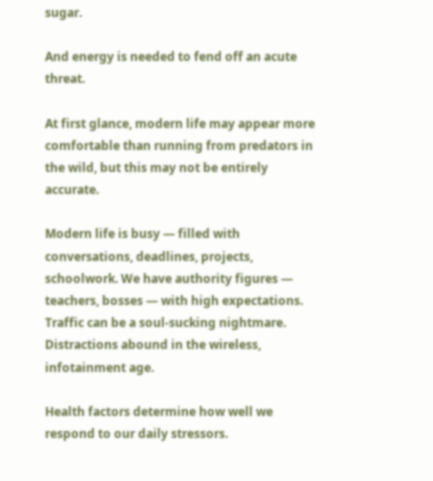sugar.

And energy is needed to fend off an acute threat.

At first glance, modern life may appear more comfortable than running from predators in the wild, but this may not be entirely accurate.

Modern life is busy — filled with conversations, deadlines, projects, schoolwork. We have authority figures — teachers, bosses — with high expectations. Traffic can be a soul-sucking nightmare. Distractions abound in the wireless, infotainment age.

Health factors determine how well we respond to our daily stressors.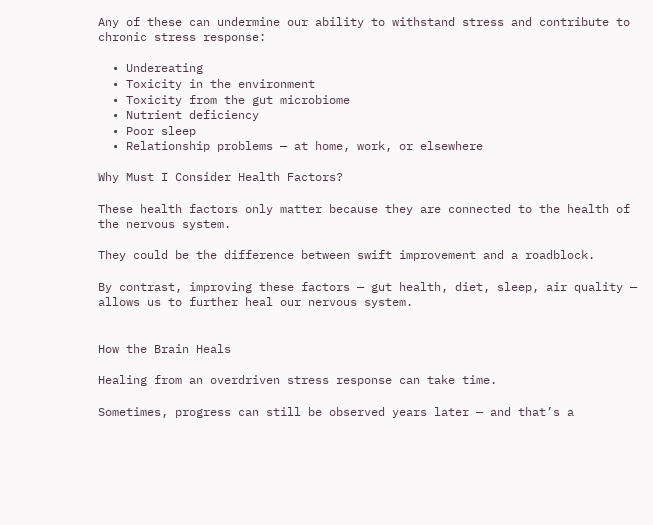Any of these can undermine our ability to withstand stress and contribute to chronic stress response:

  • Undereating
  • Toxicity in the environment
  • Toxicity from the gut microbiome
  • Nutrient deficiency
  • Poor sleep
  • Relationship problems — at home, work, or elsewhere

Why Must I Consider Health Factors?

These health factors only matter because they are connected to the health of the nervous system.

They could be the difference between swift improvement and a roadblock.

By contrast, improving these factors — gut health, diet, sleep, air quality — allows us to further heal our nervous system.


How the Brain Heals

Healing from an overdriven stress response can take time.

Sometimes, progress can still be observed years later — and that’s a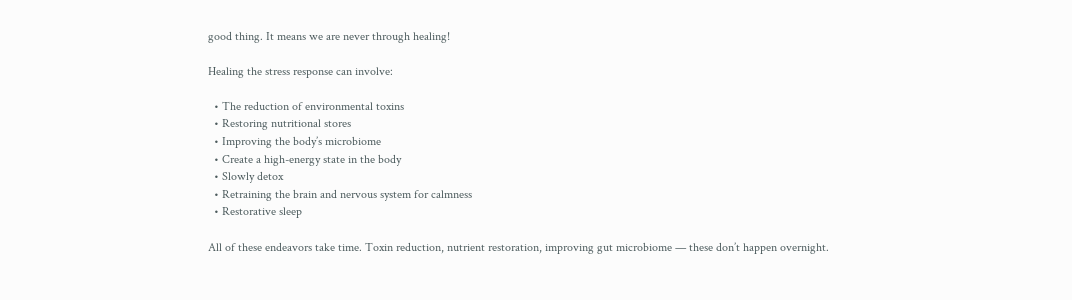good thing. It means we are never through healing!

Healing the stress response can involve:

  • The reduction of environmental toxins
  • Restoring nutritional stores
  • Improving the body’s microbiome
  • Create a high-energy state in the body
  • Slowly detox
  • Retraining the brain and nervous system for calmness
  • Restorative sleep

All of these endeavors take time. Toxin reduction, nutrient restoration, improving gut microbiome — these don’t happen overnight.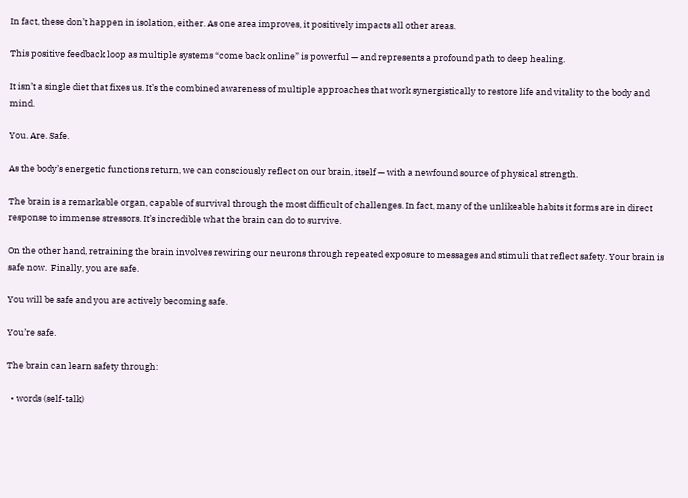In fact, these don’t happen in isolation, either. As one area improves, it positively impacts all other areas.

This positive feedback loop as multiple systems “come back online” is powerful — and represents a profound path to deep healing.

It isn’t a single diet that fixes us. It’s the combined awareness of multiple approaches that work synergistically to restore life and vitality to the body and mind.

You. Are. Safe.

As the body’s energetic functions return, we can consciously reflect on our brain, itself — with a newfound source of physical strength.

The brain is a remarkable organ, capable of survival through the most difficult of challenges. In fact, many of the unlikeable habits it forms are in direct response to immense stressors. It’s incredible what the brain can do to survive.

On the other hand, retraining the brain involves rewiring our neurons through repeated exposure to messages and stimuli that reflect safety. Your brain is safe now.  Finally, you are safe.

You will be safe and you are actively becoming safe.

You’re safe.

The brain can learn safety through:

  • words (self-talk)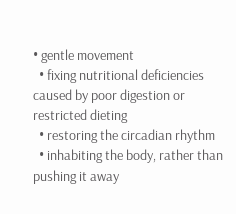• gentle movement
  • fixing nutritional deficiencies caused by poor digestion or restricted dieting
  • restoring the circadian rhythm
  • inhabiting the body, rather than pushing it away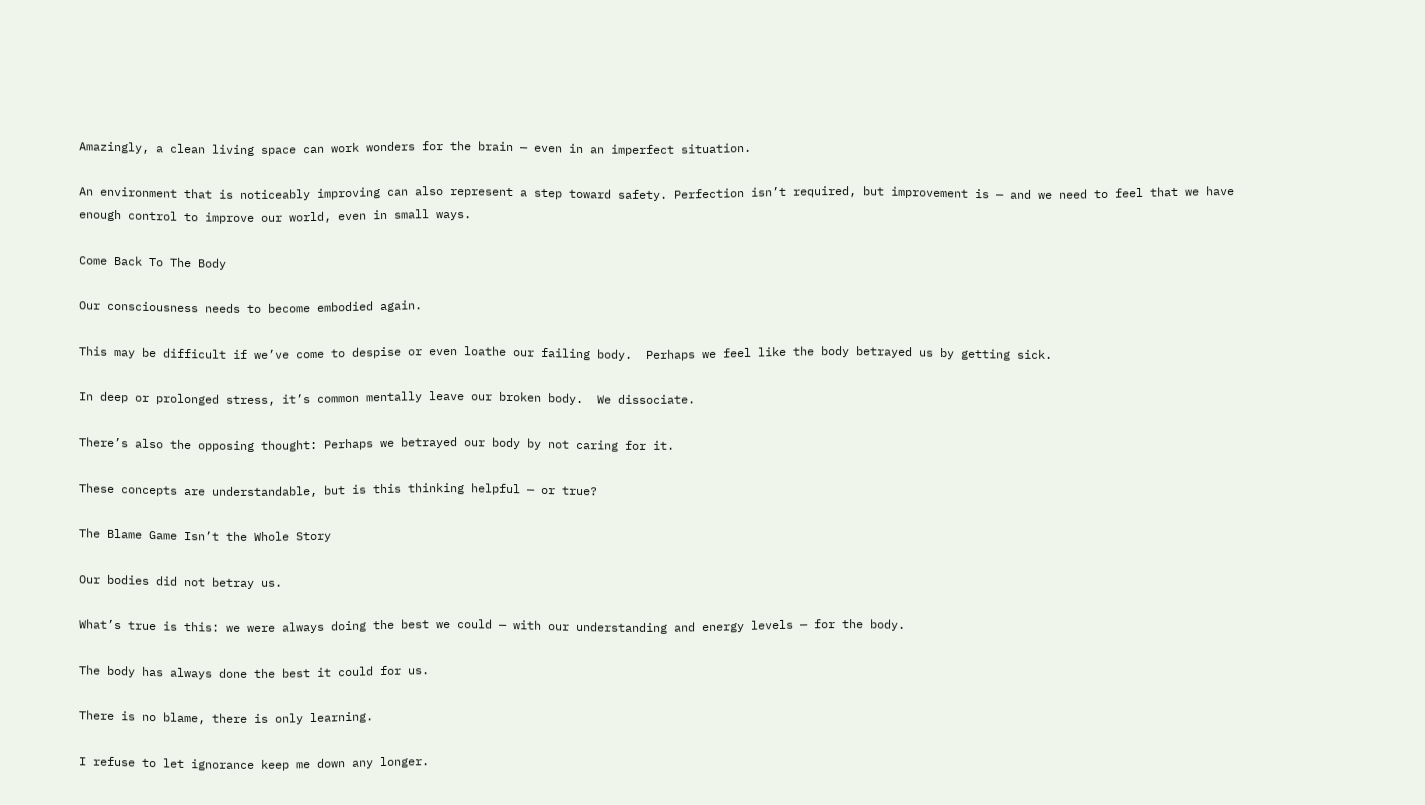Amazingly, a clean living space can work wonders for the brain — even in an imperfect situation.

An environment that is noticeably improving can also represent a step toward safety. Perfection isn’t required, but improvement is — and we need to feel that we have enough control to improve our world, even in small ways.

Come Back To The Body

Our consciousness needs to become embodied again.

This may be difficult if we’ve come to despise or even loathe our failing body.  Perhaps we feel like the body betrayed us by getting sick.

In deep or prolonged stress, it’s common mentally leave our broken body.  We dissociate.

There’s also the opposing thought: Perhaps we betrayed our body by not caring for it.

These concepts are understandable, but is this thinking helpful — or true?

The Blame Game Isn’t the Whole Story

Our bodies did not betray us.

What’s true is this: we were always doing the best we could — with our understanding and energy levels — for the body.

The body has always done the best it could for us.

There is no blame, there is only learning.

I refuse to let ignorance keep me down any longer.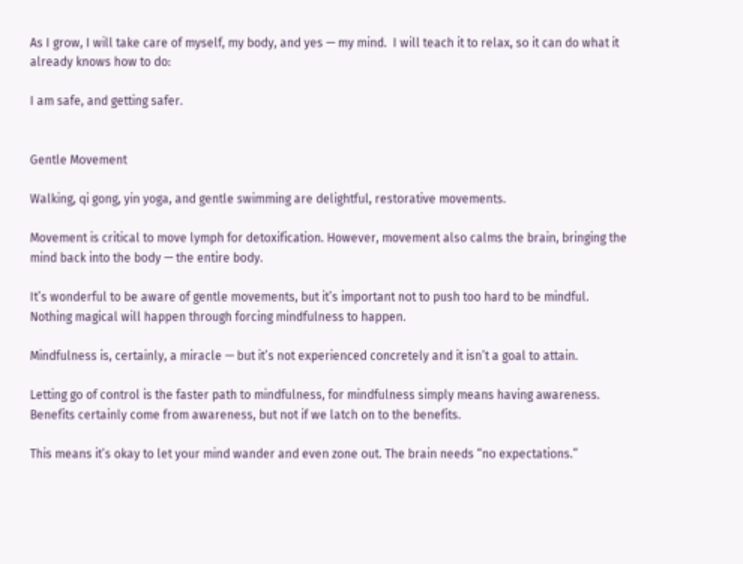As I grow, I will take care of myself, my body, and yes — my mind.  I will teach it to relax, so it can do what it already knows how to do:

I am safe, and getting safer.


Gentle Movement

Walking, qi gong, yin yoga, and gentle swimming are delightful, restorative movements.

Movement is critical to move lymph for detoxification. However, movement also calms the brain, bringing the mind back into the body — the entire body.

It’s wonderful to be aware of gentle movements, but it’s important not to push too hard to be mindful.  Nothing magical will happen through forcing mindfulness to happen.

Mindfulness is, certainly, a miracle — but it’s not experienced concretely and it isn’t a goal to attain.

Letting go of control is the faster path to mindfulness, for mindfulness simply means having awareness. Benefits certainly come from awareness, but not if we latch on to the benefits.

This means it’s okay to let your mind wander and even zone out. The brain needs “no expectations.”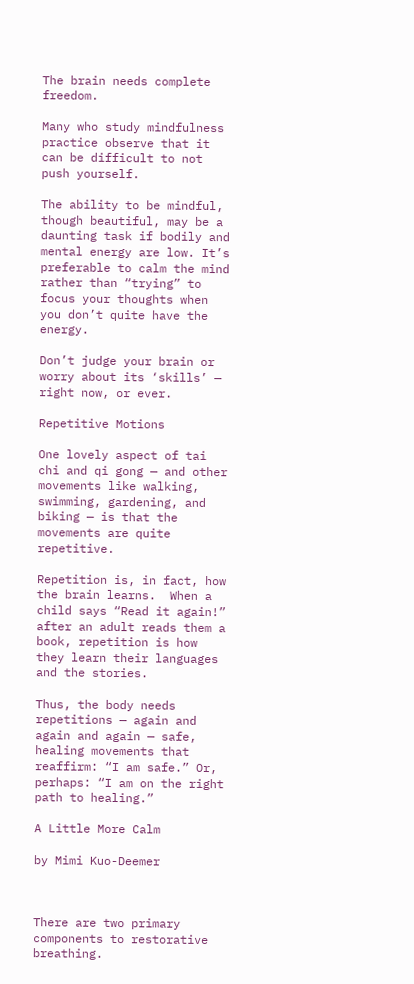The brain needs complete freedom.

Many who study mindfulness practice observe that it can be difficult to not push yourself.

The ability to be mindful, though beautiful, may be a daunting task if bodily and mental energy are low. It’s preferable to calm the mind rather than “trying” to focus your thoughts when you don’t quite have the energy.

Don’t judge your brain or worry about its ‘skills’ — right now, or ever.

Repetitive Motions

One lovely aspect of tai chi and qi gong — and other movements like walking, swimming, gardening, and biking — is that the movements are quite repetitive.

Repetition is, in fact, how the brain learns.  When a child says “Read it again!” after an adult reads them a book, repetition is how they learn their languages and the stories.

Thus, the body needs repetitions — again and again and again — safe, healing movements that reaffirm: “I am safe.” Or, perhaps: “I am on the right path to healing.”

A Little More Calm

by Mimi Kuo-Deemer



There are two primary components to restorative breathing.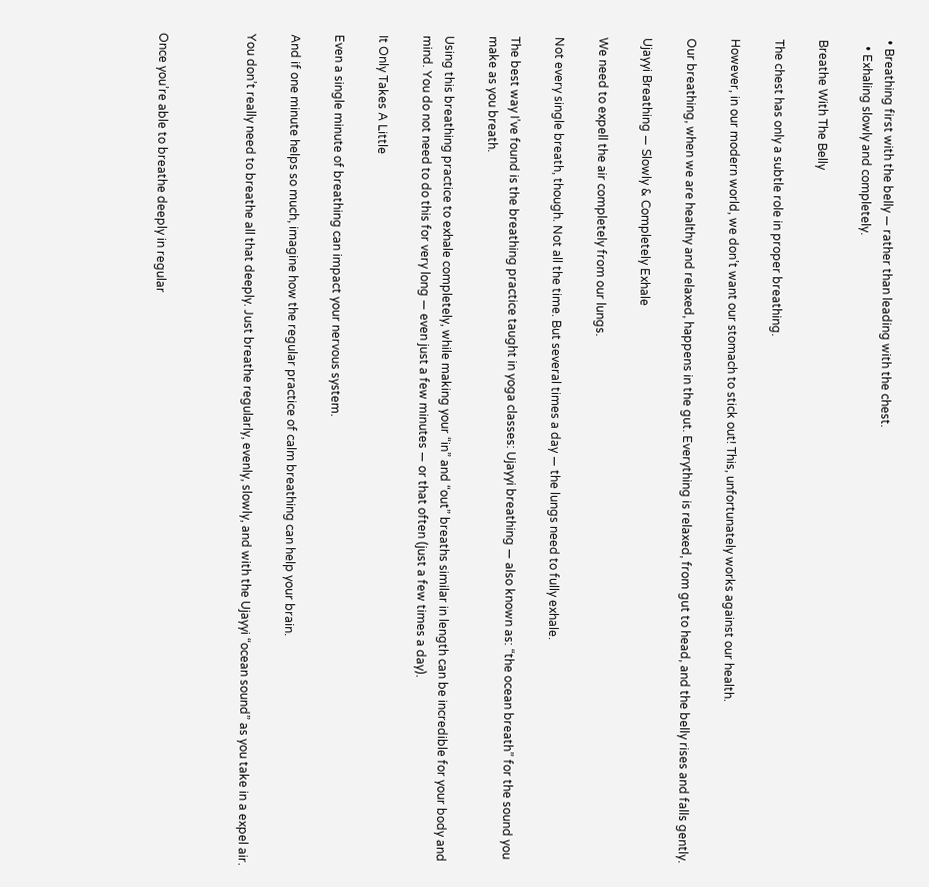• Breathing first with the belly — rather than leading with the chest.
  • Exhaling slowly and completely.

Breathe With The Belly

The chest has only a subtle role in proper breathing.

However, in our modern world, we don’t want our stomach to stick out! This, unfortunately works against our health.

Our breathing, when we are healthy and relaxed, happens in the gut. Everything is relaxed, from gut to head, and the belly rises and falls gently.

Ujayyi Breathing — Slowly & Completely Exhale

We need to expell the air completely from our lungs.

Not every single breath, though. Not all the time. But several times a day — the lungs need to fully exhale.

The best way I’ve found is the breathing practice taught in yoga classes: Ujayyi breathing — also known as: “the ocean breath” for the sound you make as you breath.

Using this breathing practice to exhale completely, while making your “in” and “out” breaths similar in length can be incredible for your body and mind. You do not need to do this for very long — even just a few minutes — or that often (just a few times a day).

It Only Takes A Little

Even a single minute of breathing can impact your nervous system.

And if one minute helps so much, imagine how the regular practice of calm breathing can help your brain.

You don’t really need to breathe all that deeply. Just breathe regularly, evenly, slowly, and with the Ujayyi “ocean sound” as you take in a expel air.



Once you’re able to breathe deeply in regular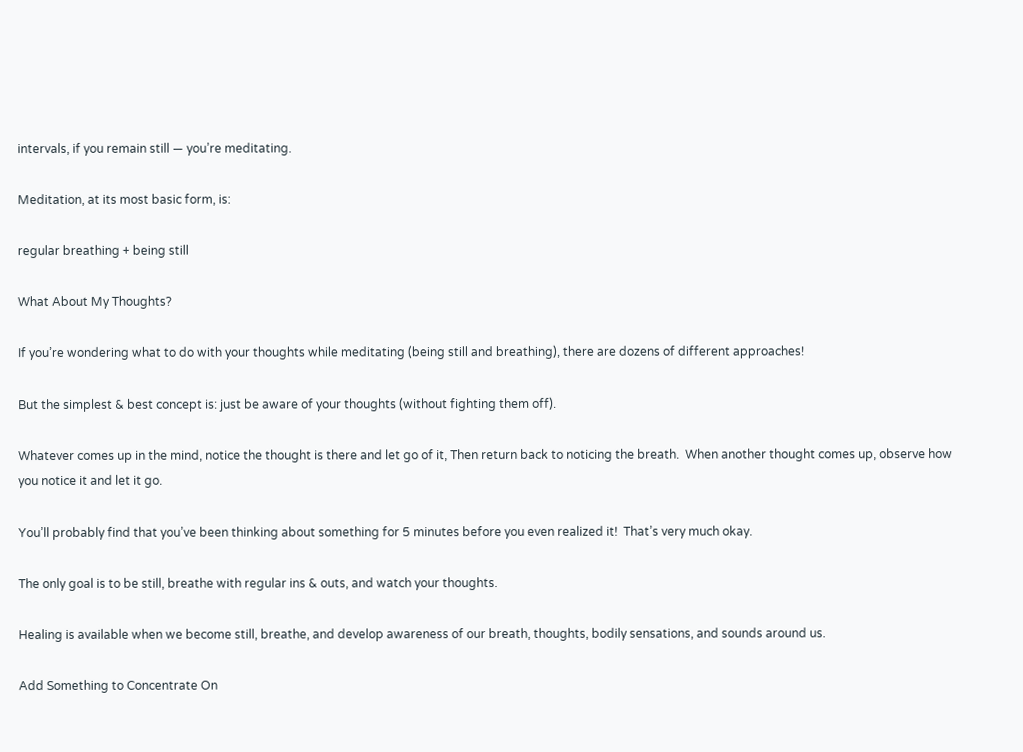intervals, if you remain still — you’re meditating.

Meditation, at its most basic form, is:

regular breathing + being still

What About My Thoughts?

If you’re wondering what to do with your thoughts while meditating (being still and breathing), there are dozens of different approaches!

But the simplest & best concept is: just be aware of your thoughts (without fighting them off).

Whatever comes up in the mind, notice the thought is there and let go of it, Then return back to noticing the breath.  When another thought comes up, observe how you notice it and let it go.

You’ll probably find that you’ve been thinking about something for 5 minutes before you even realized it!  That’s very much okay.

The only goal is to be still, breathe with regular ins & outs, and watch your thoughts.

Healing is available when we become still, breathe, and develop awareness of our breath, thoughts, bodily sensations, and sounds around us.

Add Something to Concentrate On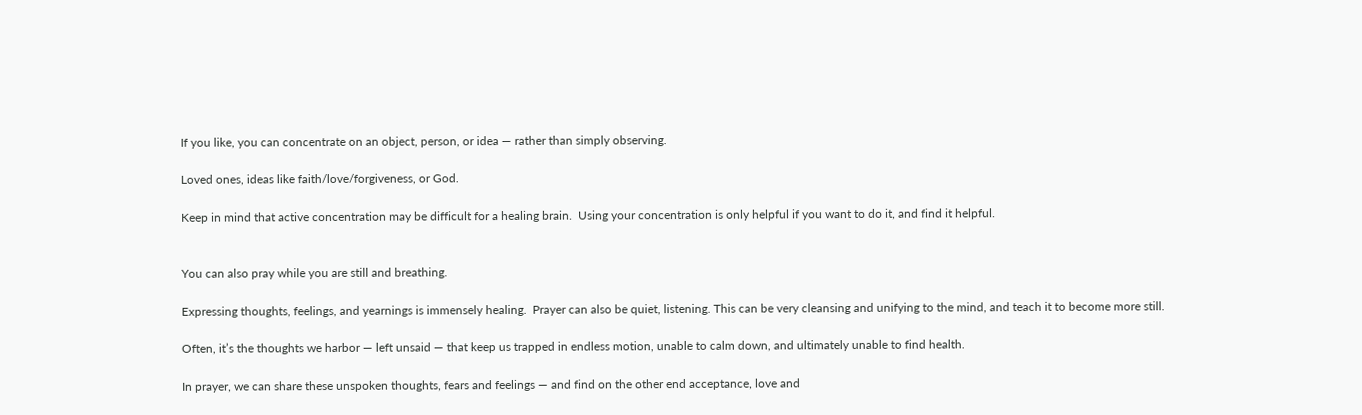If you like, you can concentrate on an object, person, or idea — rather than simply observing.

Loved ones, ideas like faith/love/forgiveness, or God.

Keep in mind that active concentration may be difficult for a healing brain.  Using your concentration is only helpful if you want to do it, and find it helpful.


You can also pray while you are still and breathing.

Expressing thoughts, feelings, and yearnings is immensely healing.  Prayer can also be quiet, listening. This can be very cleansing and unifying to the mind, and teach it to become more still.

Often, it’s the thoughts we harbor — left unsaid — that keep us trapped in endless motion, unable to calm down, and ultimately unable to find health.

In prayer, we can share these unspoken thoughts, fears and feelings — and find on the other end acceptance, love and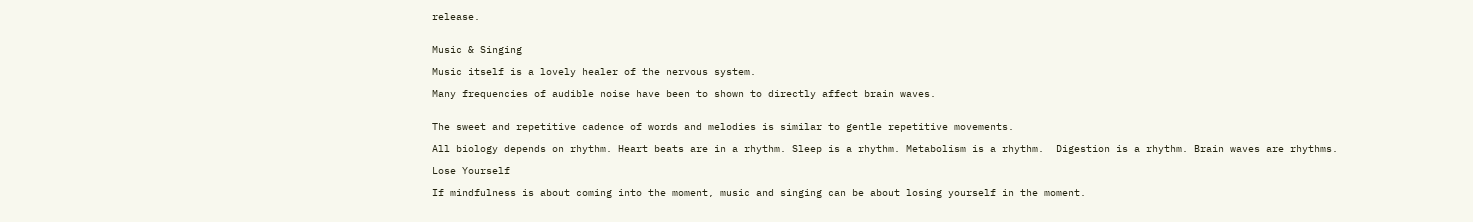release.


Music & Singing

Music itself is a lovely healer of the nervous system.

Many frequencies of audible noise have been to shown to directly affect brain waves.


The sweet and repetitive cadence of words and melodies is similar to gentle repetitive movements.

All biology depends on rhythm. Heart beats are in a rhythm. Sleep is a rhythm. Metabolism is a rhythm.  Digestion is a rhythm. Brain waves are rhythms.

Lose Yourself

If mindfulness is about coming into the moment, music and singing can be about losing yourself in the moment.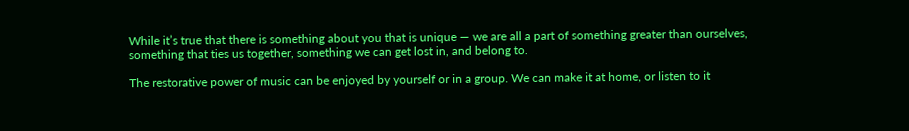While it’s true that there is something about you that is unique — we are all a part of something greater than ourselves, something that ties us together, something we can get lost in, and belong to.

The restorative power of music can be enjoyed by yourself or in a group. We can make it at home, or listen to it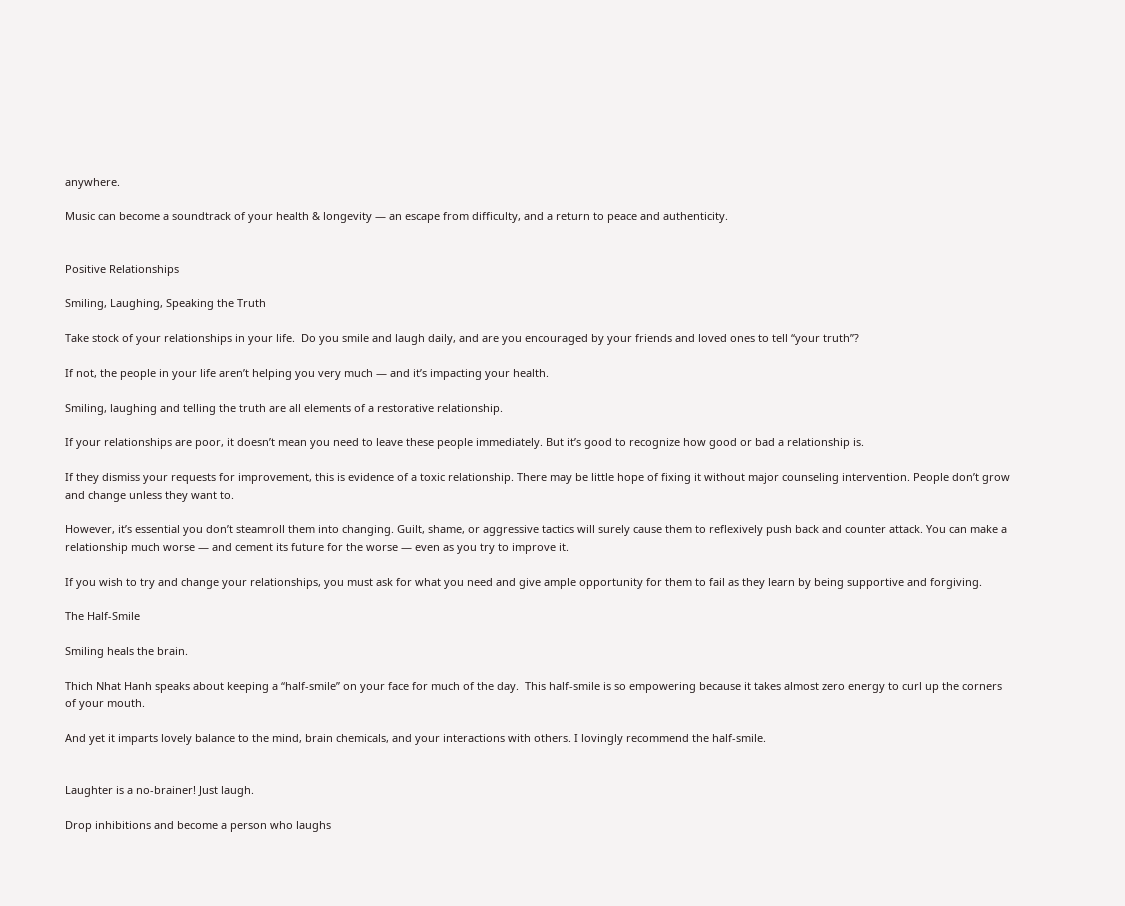anywhere.

Music can become a soundtrack of your health & longevity — an escape from difficulty, and a return to peace and authenticity.


Positive Relationships

Smiling, Laughing, Speaking the Truth

Take stock of your relationships in your life.  Do you smile and laugh daily, and are you encouraged by your friends and loved ones to tell “your truth”?

If not, the people in your life aren’t helping you very much — and it’s impacting your health.

Smiling, laughing and telling the truth are all elements of a restorative relationship.

If your relationships are poor, it doesn’t mean you need to leave these people immediately. But it’s good to recognize how good or bad a relationship is.

If they dismiss your requests for improvement, this is evidence of a toxic relationship. There may be little hope of fixing it without major counseling intervention. People don’t grow and change unless they want to.

However, it’s essential you don’t steamroll them into changing. Guilt, shame, or aggressive tactics will surely cause them to reflexively push back and counter attack. You can make a relationship much worse — and cement its future for the worse — even as you try to improve it.

If you wish to try and change your relationships, you must ask for what you need and give ample opportunity for them to fail as they learn by being supportive and forgiving.

The Half-Smile

Smiling heals the brain.

Thich Nhat Hanh speaks about keeping a “half-smile” on your face for much of the day.  This half-smile is so empowering because it takes almost zero energy to curl up the corners of your mouth.

And yet it imparts lovely balance to the mind, brain chemicals, and your interactions with others. I lovingly recommend the half-smile.


Laughter is a no-brainer! Just laugh.

Drop inhibitions and become a person who laughs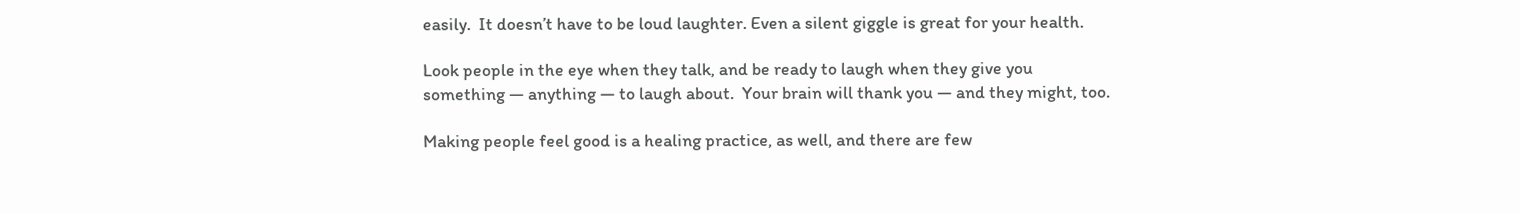easily.  It doesn’t have to be loud laughter. Even a silent giggle is great for your health.

Look people in the eye when they talk, and be ready to laugh when they give you something — anything — to laugh about.  Your brain will thank you — and they might, too.

Making people feel good is a healing practice, as well, and there are few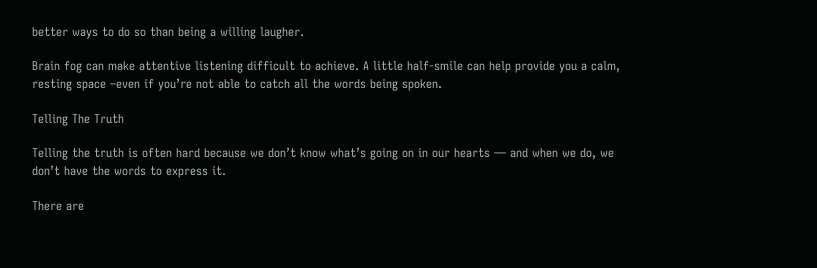better ways to do so than being a willing laugher.

Brain fog can make attentive listening difficult to achieve. A little half-smile can help provide you a calm, resting space –even if you’re not able to catch all the words being spoken.

Telling The Truth

Telling the truth is often hard because we don’t know what’s going on in our hearts — and when we do, we don’t have the words to express it.

There are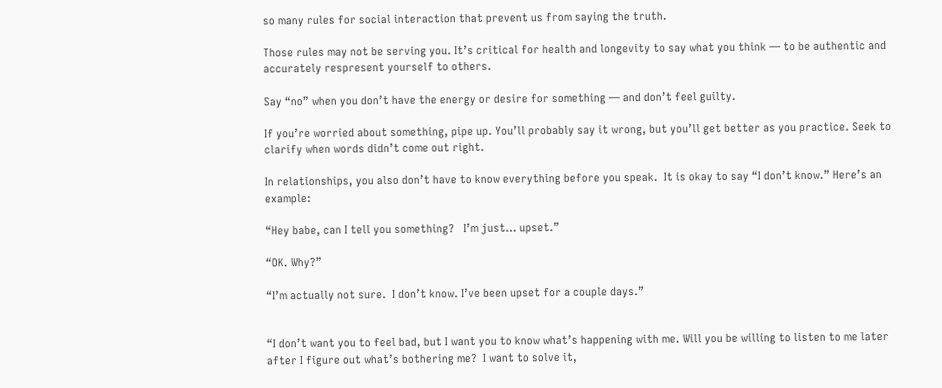so many rules for social interaction that prevent us from saying the truth.

Those rules may not be serving you. It’s critical for health and longevity to say what you think — to be authentic and accurately respresent yourself to others.

Say “no” when you don’t have the energy or desire for something — and don’t feel guilty.

If you’re worried about something, pipe up. You’ll probably say it wrong, but you’ll get better as you practice. Seek to clarify when words didn’t come out right.

In relationships, you also don’t have to know everything before you speak.  It is okay to say “I don’t know.” Here’s an example:

“Hey babe, can I tell you something?   I’m just… upset.”

“OK. Why?”

“I’m actually not sure.  I don’t know. I’ve been upset for a couple days.”


“I don’t want you to feel bad, but I want you to know what’s happening with me. Will you be willing to listen to me later after I figure out what’s bothering me?  I want to solve it,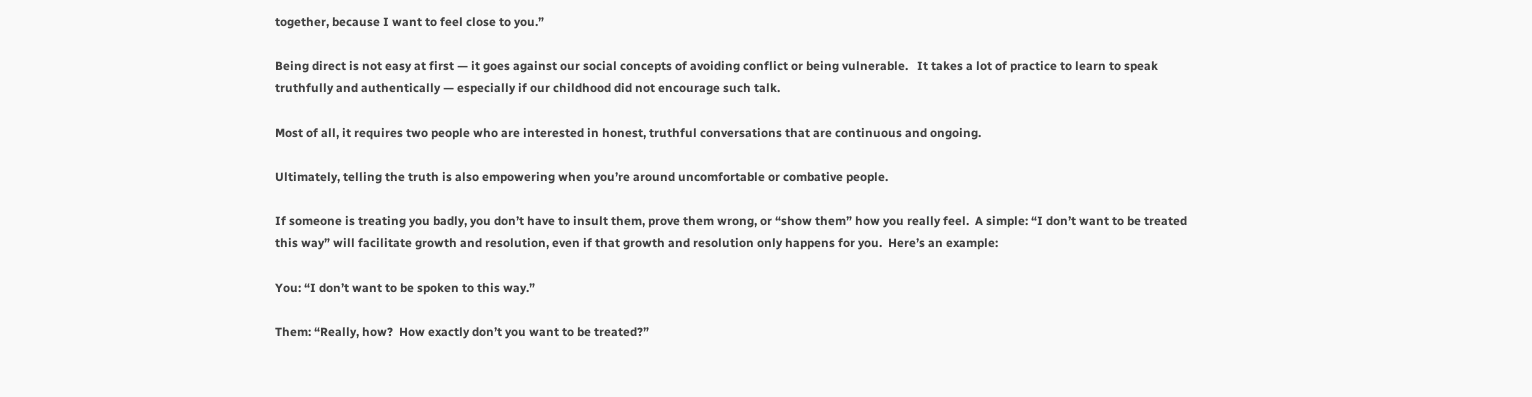together, because I want to feel close to you.”

Being direct is not easy at first — it goes against our social concepts of avoiding conflict or being vulnerable.   It takes a lot of practice to learn to speak truthfully and authentically — especially if our childhood did not encourage such talk.

Most of all, it requires two people who are interested in honest, truthful conversations that are continuous and ongoing.

Ultimately, telling the truth is also empowering when you’re around uncomfortable or combative people.

If someone is treating you badly, you don’t have to insult them, prove them wrong, or “show them” how you really feel.  A simple: “I don’t want to be treated this way” will facilitate growth and resolution, even if that growth and resolution only happens for you.  Here’s an example:

You: “I don’t want to be spoken to this way.”

Them: “Really, how?  How exactly don’t you want to be treated?”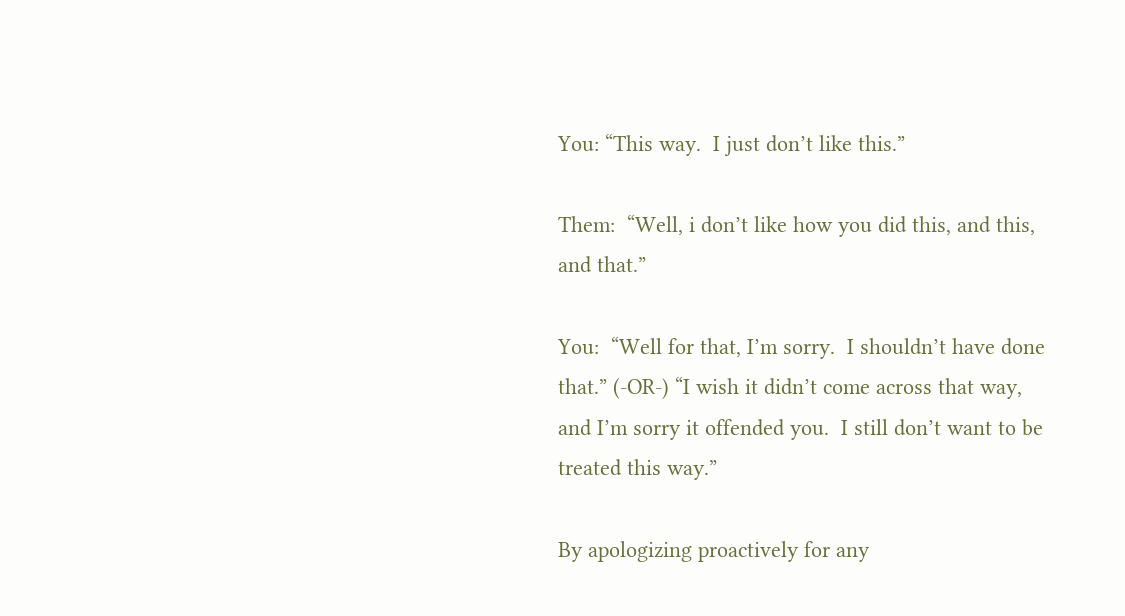You: “This way.  I just don’t like this.”

Them:  “Well, i don’t like how you did this, and this, and that.”

You:  “Well for that, I’m sorry.  I shouldn’t have done that.” (-OR-) “I wish it didn’t come across that way, and I’m sorry it offended you.  I still don’t want to be treated this way.”

By apologizing proactively for any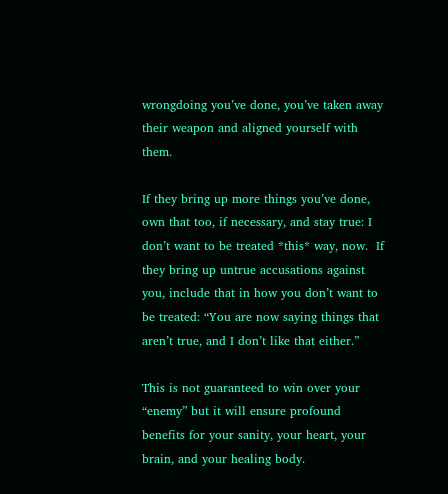wrongdoing you’ve done, you’ve taken away their weapon and aligned yourself with them.

If they bring up more things you’ve done, own that too, if necessary, and stay true: I don’t want to be treated *this* way, now.  If they bring up untrue accusations against you, include that in how you don’t want to be treated: “You are now saying things that aren’t true, and I don’t like that either.”

This is not guaranteed to win over your “enemy” but it will ensure profound benefits for your sanity, your heart, your brain, and your healing body.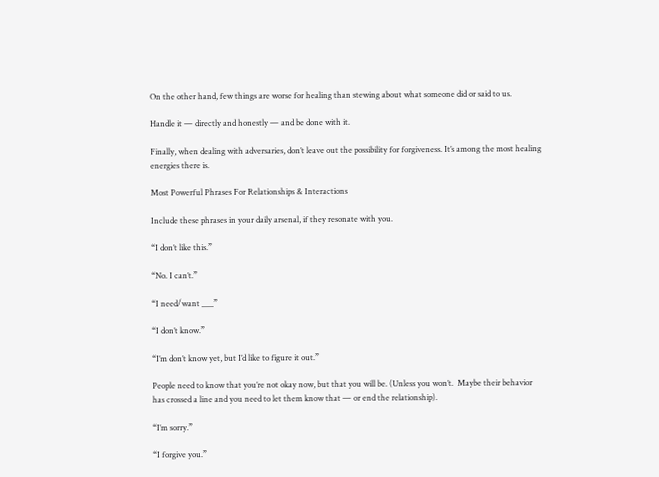On the other hand, few things are worse for healing than stewing about what someone did or said to us.

Handle it — directly and honestly — and be done with it.

Finally, when dealing with adversaries, don’t leave out the possibility for forgiveness. It’s among the most healing energies there is.

Most Powerful Phrases For Relationships & Interactions

Include these phrases in your daily arsenal, if they resonate with you.

“I don’t like this.”

“No. I can’t.”

“I need/want ___”

“I don’t know.”

“I’m don’t know yet, but I’d like to figure it out.”

People need to know that you’re not okay now, but that you will be. (Unless you won’t.  Maybe their behavior has crossed a line and you need to let them know that — or end the relationship).

“I’m sorry.”

“I forgive you.”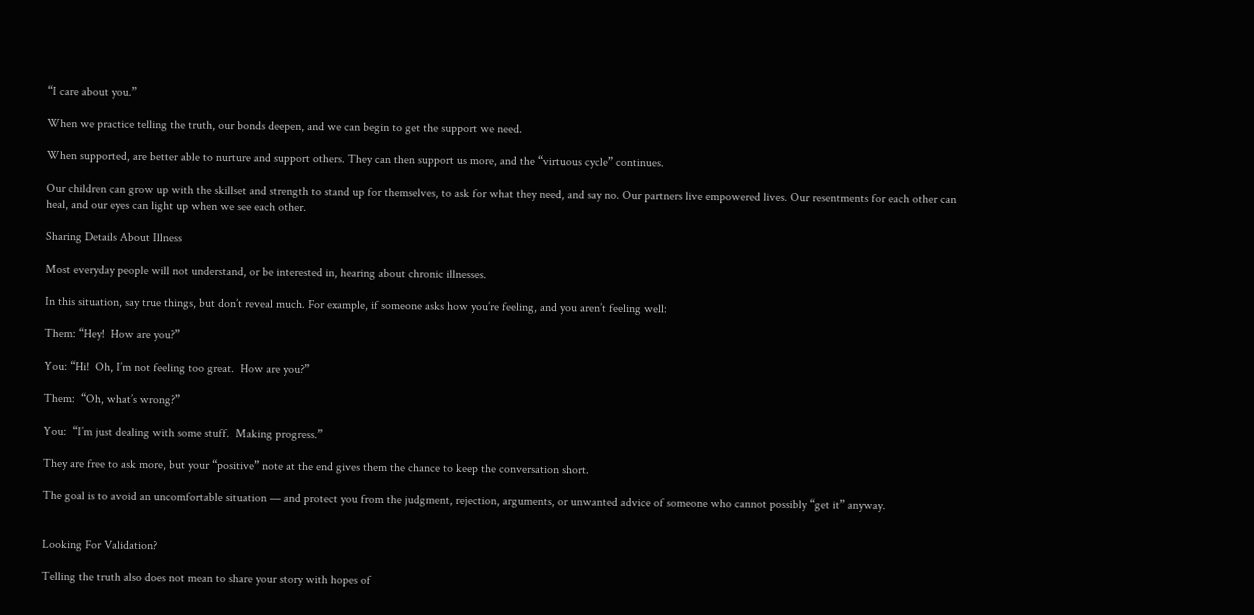“I care about you.”

When we practice telling the truth, our bonds deepen, and we can begin to get the support we need.

When supported, are better able to nurture and support others. They can then support us more, and the “virtuous cycle” continues.

Our children can grow up with the skillset and strength to stand up for themselves, to ask for what they need, and say no. Our partners live empowered lives. Our resentments for each other can heal, and our eyes can light up when we see each other.

Sharing Details About Illness

Most everyday people will not understand, or be interested in, hearing about chronic illnesses.

In this situation, say true things, but don’t reveal much. For example, if someone asks how you’re feeling, and you aren’t feeling well:

Them: “Hey!  How are you?”

You: “Hi!  Oh, I’m not feeling too great.  How are you?”

Them:  “Oh, what’s wrong?”

You:  “I’m just dealing with some stuff.  Making progress.”

They are free to ask more, but your “positive” note at the end gives them the chance to keep the conversation short.

The goal is to avoid an uncomfortable situation — and protect you from the judgment, rejection, arguments, or unwanted advice of someone who cannot possibly “get it” anyway.


Looking For Validation?

Telling the truth also does not mean to share your story with hopes of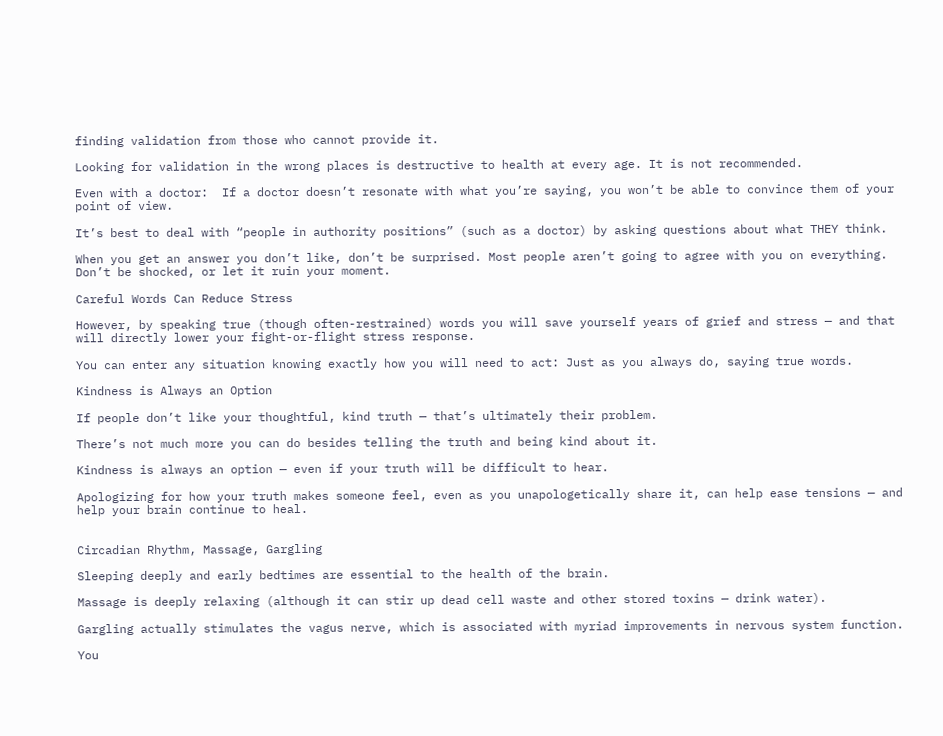finding validation from those who cannot provide it.

Looking for validation in the wrong places is destructive to health at every age. It is not recommended.

Even with a doctor:  If a doctor doesn’t resonate with what you’re saying, you won’t be able to convince them of your point of view.

It’s best to deal with “people in authority positions” (such as a doctor) by asking questions about what THEY think.

When you get an answer you don’t like, don’t be surprised. Most people aren’t going to agree with you on everything. Don’t be shocked, or let it ruin your moment.

Careful Words Can Reduce Stress

However, by speaking true (though often-restrained) words you will save yourself years of grief and stress — and that will directly lower your fight-or-flight stress response.

You can enter any situation knowing exactly how you will need to act: Just as you always do, saying true words.

Kindness is Always an Option

If people don’t like your thoughtful, kind truth — that’s ultimately their problem.

There’s not much more you can do besides telling the truth and being kind about it.

Kindness is always an option — even if your truth will be difficult to hear.

Apologizing for how your truth makes someone feel, even as you unapologetically share it, can help ease tensions — and help your brain continue to heal.


Circadian Rhythm, Massage, Gargling

Sleeping deeply and early bedtimes are essential to the health of the brain.

Massage is deeply relaxing (although it can stir up dead cell waste and other stored toxins — drink water).

Gargling actually stimulates the vagus nerve, which is associated with myriad improvements in nervous system function.

You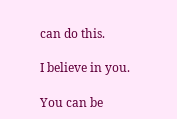can do this.

I believe in you.

You can be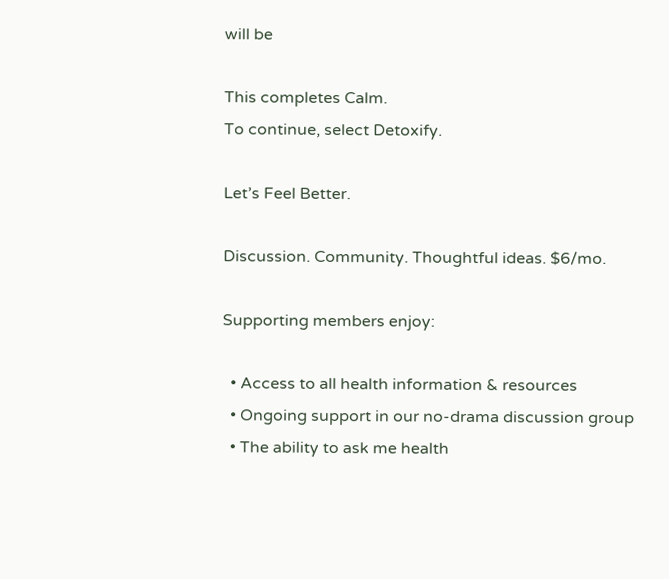will be

This completes Calm.
To continue, select Detoxify.

Let’s Feel Better.

Discussion. Community. Thoughtful ideas. $6/mo.

Supporting members enjoy:

  • Access to all health information & resources
  • Ongoing support in our no-drama discussion group
  • The ability to ask me health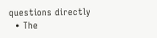questions directly
  • The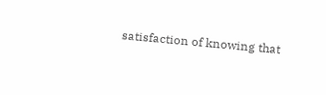satisfaction of knowing that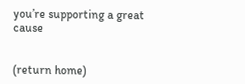you’re supporting a great cause


(return home)